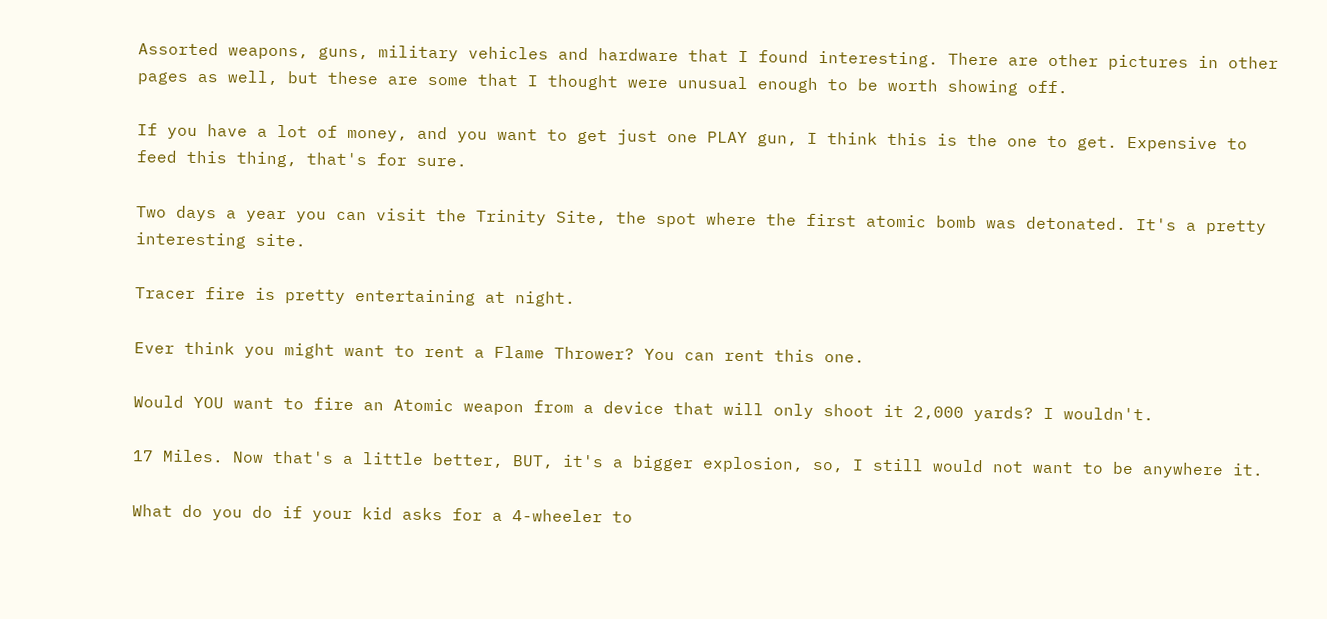Assorted weapons, guns, military vehicles and hardware that I found interesting. There are other pictures in other pages as well, but these are some that I thought were unusual enough to be worth showing off.

If you have a lot of money, and you want to get just one PLAY gun, I think this is the one to get. Expensive to feed this thing, that's for sure.

Two days a year you can visit the Trinity Site, the spot where the first atomic bomb was detonated. It's a pretty interesting site.

Tracer fire is pretty entertaining at night.

Ever think you might want to rent a Flame Thrower? You can rent this one.

Would YOU want to fire an Atomic weapon from a device that will only shoot it 2,000 yards? I wouldn't.

17 Miles. Now that's a little better, BUT, it's a bigger explosion, so, I still would not want to be anywhere it.

What do you do if your kid asks for a 4-wheeler to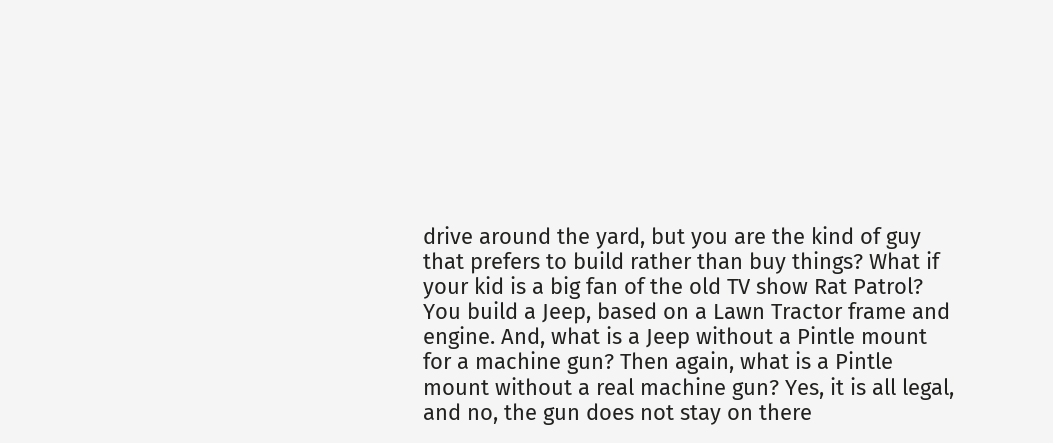drive around the yard, but you are the kind of guy that prefers to build rather than buy things? What if your kid is a big fan of the old TV show Rat Patrol? You build a Jeep, based on a Lawn Tractor frame and engine. And, what is a Jeep without a Pintle mount for a machine gun? Then again, what is a Pintle mount without a real machine gun? Yes, it is all legal, and no, the gun does not stay on there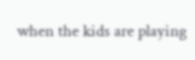when the kids are playing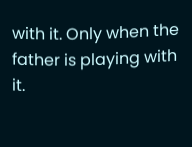with it. Only when the father is playing with it.